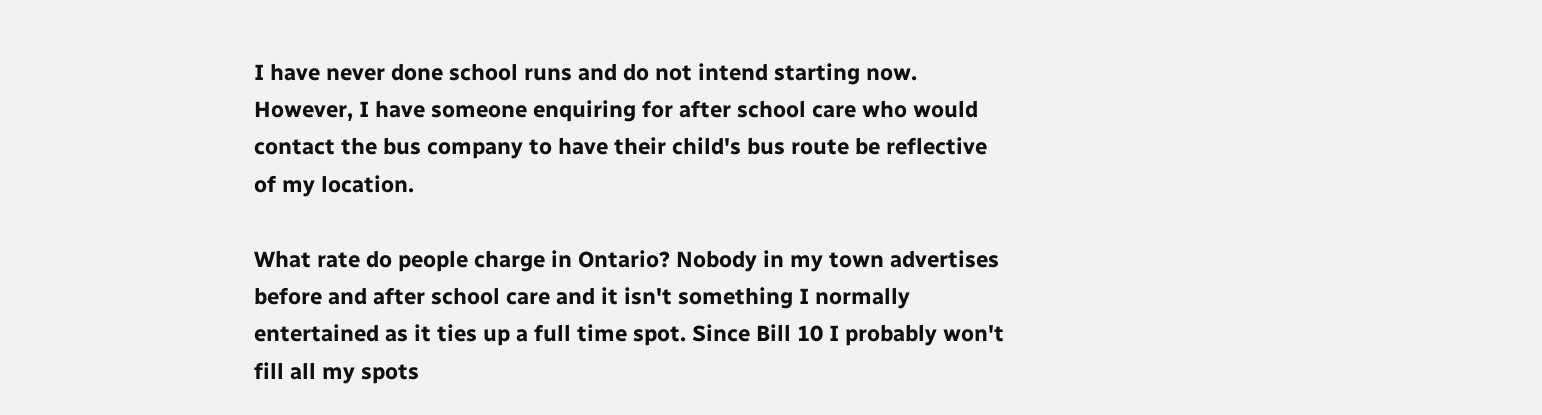I have never done school runs and do not intend starting now. However, I have someone enquiring for after school care who would contact the bus company to have their child's bus route be reflective of my location.

What rate do people charge in Ontario? Nobody in my town advertises before and after school care and it isn't something I normally entertained as it ties up a full time spot. Since Bill 10 I probably won't fill all my spots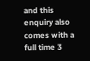and this enquiry also comes with a full time 3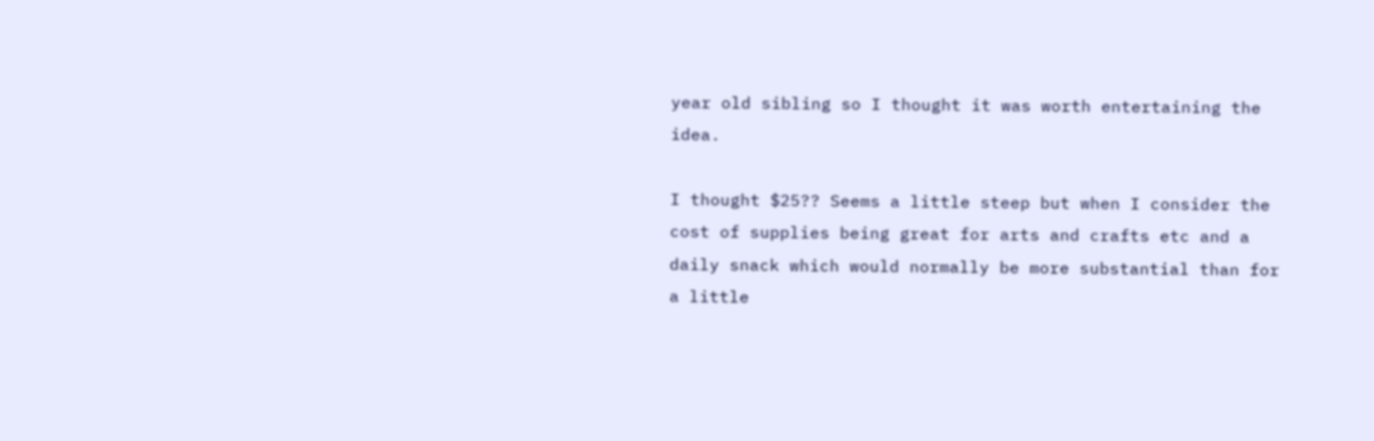year old sibling so I thought it was worth entertaining the idea.

I thought $25?? Seems a little steep but when I consider the cost of supplies being great for arts and crafts etc and a daily snack which would normally be more substantial than for a little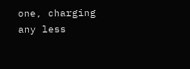one, charging any less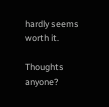hardly seems worth it.

Thoughts anyone?